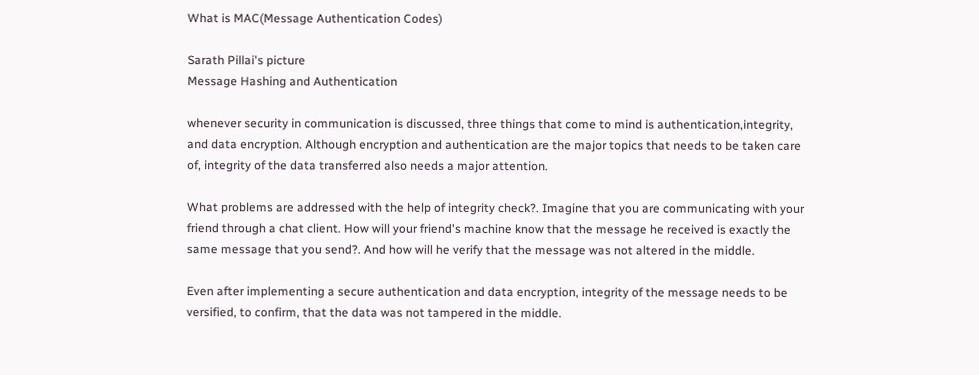What is MAC(Message Authentication Codes)

Sarath Pillai's picture
Message Hashing and Authentication

whenever security in communication is discussed, three things that come to mind is authentication,integrity, and data encryption. Although encryption and authentication are the major topics that needs to be taken care of, integrity of the data transferred also needs a major attention.

What problems are addressed with the help of integrity check?. Imagine that you are communicating with your friend through a chat client. How will your friend's machine know that the message he received is exactly the same message that you send?. And how will he verify that the message was not altered in the middle.

Even after implementing a secure authentication and data encryption, integrity of the message needs to be versified, to confirm, that the data was not tampered in the middle.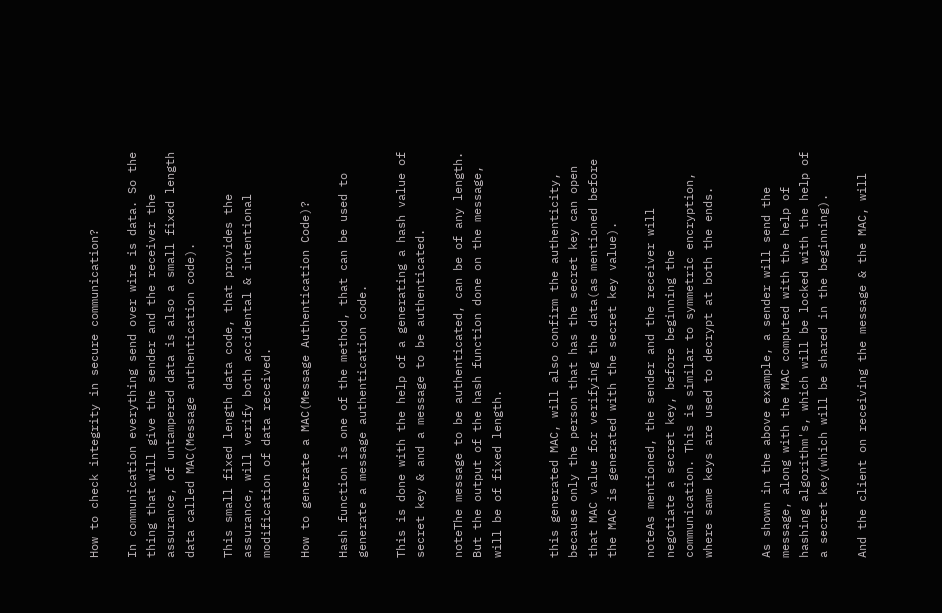How to check integrity in secure communication?

In communication everything send over wire is data. So the thing that will give the sender and the receiver the assurance, of untampered data is also a small fixed length data called MAC(Message authentication code).

This small fixed length data code, that provides the assurance, will verify both accidental & intentional modification of data received.

How to generate a MAC(Message Authentication Code)?

Hash function is one of the method, that can be used to generate a message authentication code.

This is done with the help of a generating a hash value of secret key & and a message to be authenticated.

noteThe message to be authenticated, can be of any length. But the output of the hash function done on the message, will be of fixed length.


this generated MAC, will also confirm the authenticity, because only the person that has the secret key can open that MAC value for verifying the data(as mentioned before the MAC is generated with the secret key value).

noteAs mentioned, the sender and the receiver will negotiate a secret key, before beginning the communication. This is similar to symmetric encryption, where same keys are used to decrypt at both the ends.


As shown in the above example, a sender will send the message, along with the MAC computed with the help of hashing algorithm's, which will be locked with the help of a secret key(which will be shared in the beginning).

And the client on receiving the message & the MAC, will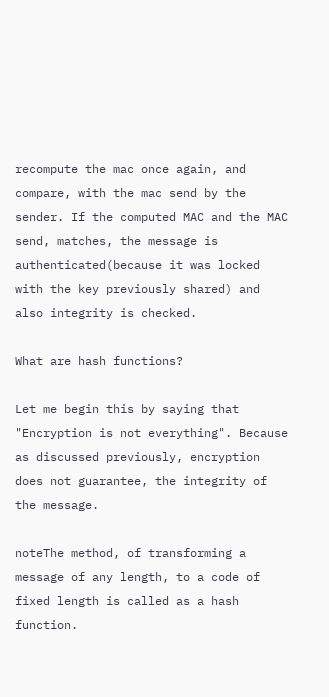recompute the mac once again, and compare, with the mac send by the sender. If the computed MAC and the MAC send, matches, the message is authenticated(because it was locked with the key previously shared) and also integrity is checked.

What are hash functions?

Let me begin this by saying that "Encryption is not everything". Because as discussed previously, encryption does not guarantee, the integrity of the message.

noteThe method, of transforming a message of any length, to a code of fixed length is called as a hash function.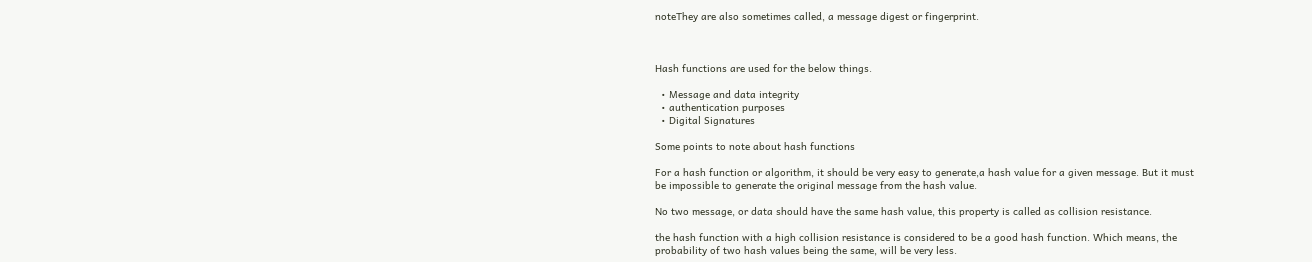noteThey are also sometimes called, a message digest or fingerprint.



Hash functions are used for the below things.

  • Message and data integrity
  • authentication purposes
  • Digital Signatures

Some points to note about hash functions

For a hash function or algorithm, it should be very easy to generate,a hash value for a given message. But it must be impossible to generate the original message from the hash value.

No two message, or data should have the same hash value, this property is called as collision resistance.

the hash function with a high collision resistance is considered to be a good hash function. Which means, the probability of two hash values being the same, will be very less.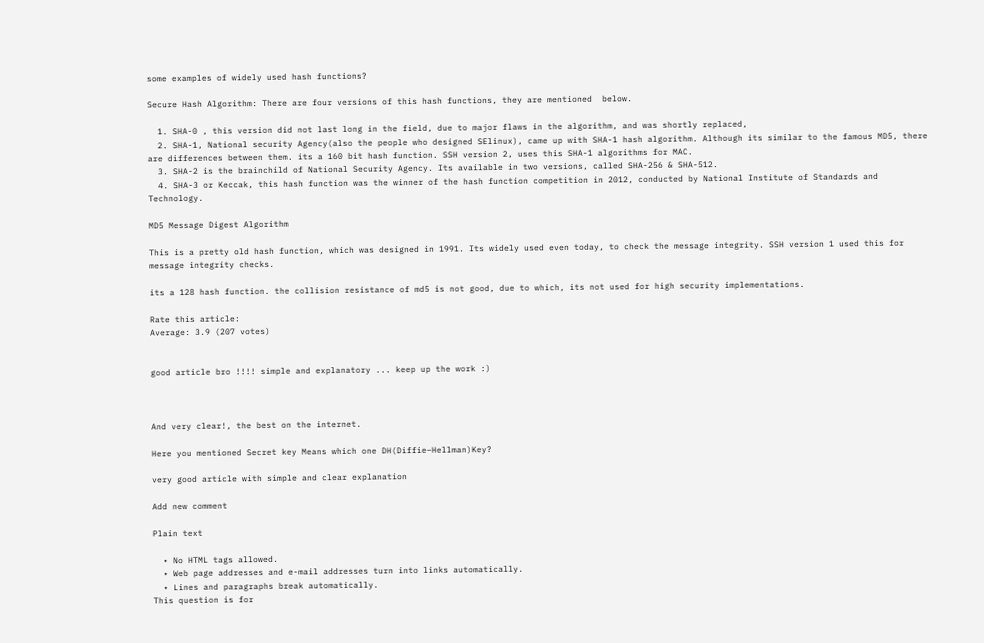some examples of widely used hash functions?

Secure Hash Algorithm: There are four versions of this hash functions, they are mentioned  below.

  1. SHA-0 , this version did not last long in the field, due to major flaws in the algorithm, and was shortly replaced,
  2. SHA-1, National security Agency(also the people who designed SElinux), came up with SHA-1 hash algorithm. Although its similar to the famous MD5, there are differences between them. its a 160 bit hash function. SSH version 2, uses this SHA-1 algorithms for MAC.
  3. SHA-2 is the brainchild of National Security Agency. Its available in two versions, called SHA-256 & SHA-512.
  4. SHA-3 or Keccak, this hash function was the winner of the hash function competition in 2012, conducted by National Institute of Standards and Technology.

MD5 Message Digest Algorithm

This is a pretty old hash function, which was designed in 1991. Its widely used even today, to check the message integrity. SSH version 1 used this for message integrity checks.

its a 128 hash function. the collision resistance of md5 is not good, due to which, its not used for high security implementations.

Rate this article:
Average: 3.9 (207 votes)


good article bro !!!! simple and explanatory ... keep up the work :)



And very clear!, the best on the internet.

Here you mentioned Secret key Means which one DH(Diffie–Hellman)Key?

very good article with simple and clear explanation

Add new comment

Plain text

  • No HTML tags allowed.
  • Web page addresses and e-mail addresses turn into links automatically.
  • Lines and paragraphs break automatically.
This question is for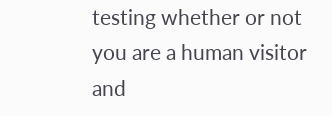testing whether or not you are a human visitor and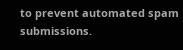to prevent automated spam submissions.